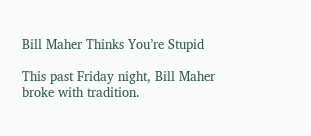Bill Maher Thinks You’re Stupid

This past Friday night, Bill Maher broke with tradition.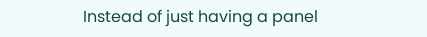Instead of just having a panel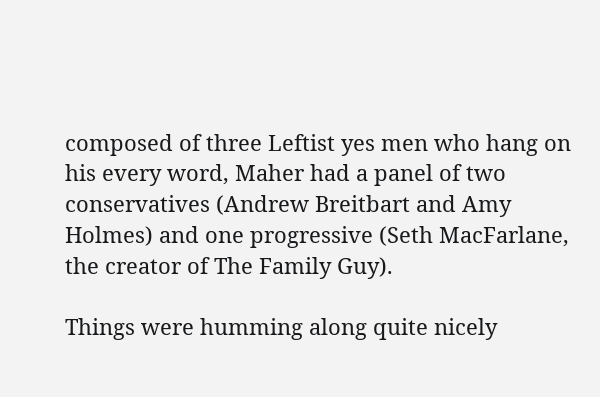composed of three Leftist yes men who hang on his every word, Maher had a panel of two conservatives (Andrew Breitbart and Amy Holmes) and one progressive (Seth MacFarlane, the creator of The Family Guy).

Things were humming along quite nicely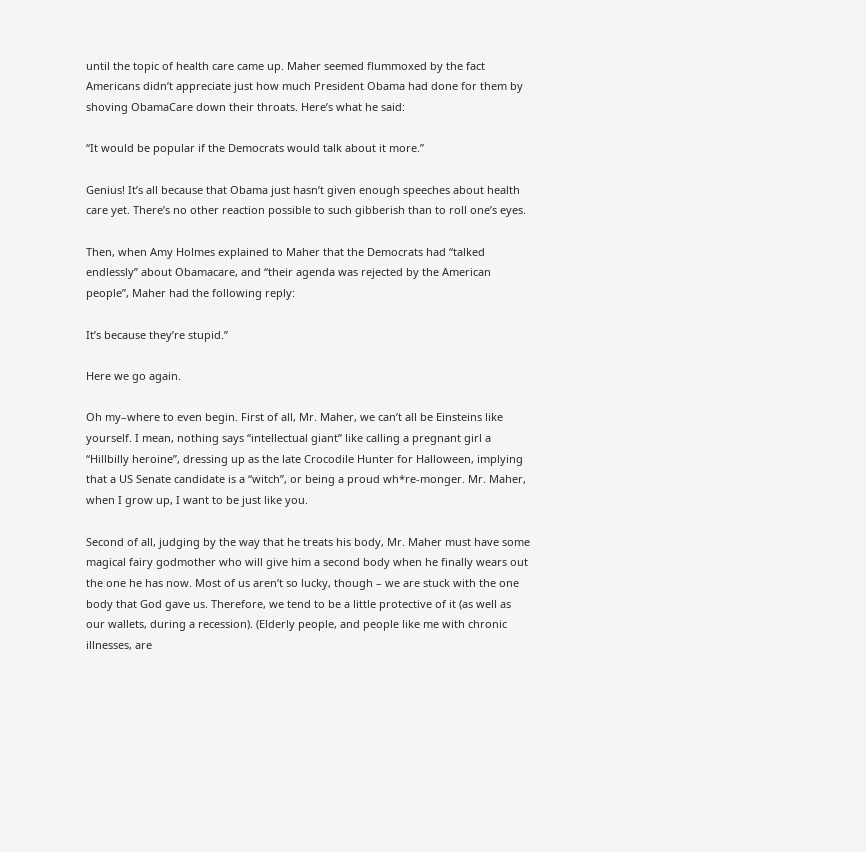until the topic of health care came up. Maher seemed flummoxed by the fact Americans didn’t appreciate just how much President Obama had done for them by shoving ObamaCare down their throats. Here’s what he said:

“It would be popular if the Democrats would talk about it more.”

Genius! It’s all because that Obama just hasn’t given enough speeches about health care yet. There’s no other reaction possible to such gibberish than to roll one’s eyes.

Then, when Amy Holmes explained to Maher that the Democrats had “talked endlessly” about Obamacare, and “their agenda was rejected by the American people”, Maher had the following reply:

It’s because they’re stupid.”

Here we go again.

Oh my–where to even begin. First of all, Mr. Maher, we can’t all be Einsteins like yourself. I mean, nothing says “intellectual giant” like calling a pregnant girl a “Hillbilly heroine”, dressing up as the late Crocodile Hunter for Halloween, implying that a US Senate candidate is a “witch”, or being a proud wh*re-monger. Mr. Maher, when I grow up, I want to be just like you.

Second of all, judging by the way that he treats his body, Mr. Maher must have some magical fairy godmother who will give him a second body when he finally wears out the one he has now. Most of us aren’t so lucky, though – we are stuck with the one body that God gave us. Therefore, we tend to be a little protective of it (as well as our wallets, during a recession). (Elderly people, and people like me with chronic illnesses, are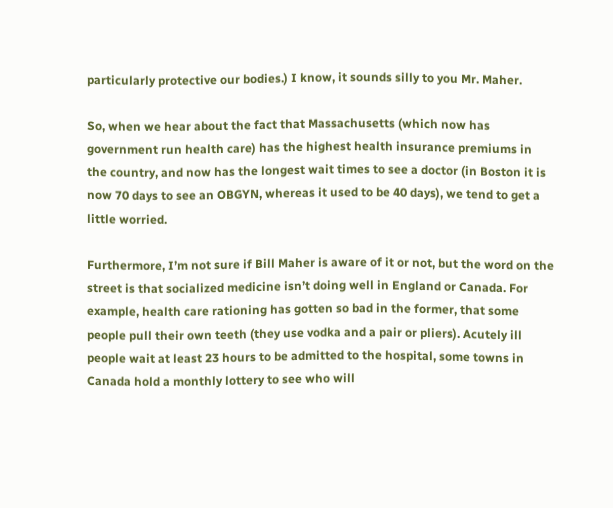particularly protective our bodies.) I know, it sounds silly to you Mr. Maher.

So, when we hear about the fact that Massachusetts (which now has government run health care) has the highest health insurance premiums in the country, and now has the longest wait times to see a doctor (in Boston it is now 70 days to see an OBGYN, whereas it used to be 40 days), we tend to get a little worried.

Furthermore, I’m not sure if Bill Maher is aware of it or not, but the word on the street is that socialized medicine isn’t doing well in England or Canada. For example, health care rationing has gotten so bad in the former, that some people pull their own teeth (they use vodka and a pair or pliers). Acutely ill people wait at least 23 hours to be admitted to the hospital, some towns in Canada hold a monthly lottery to see who will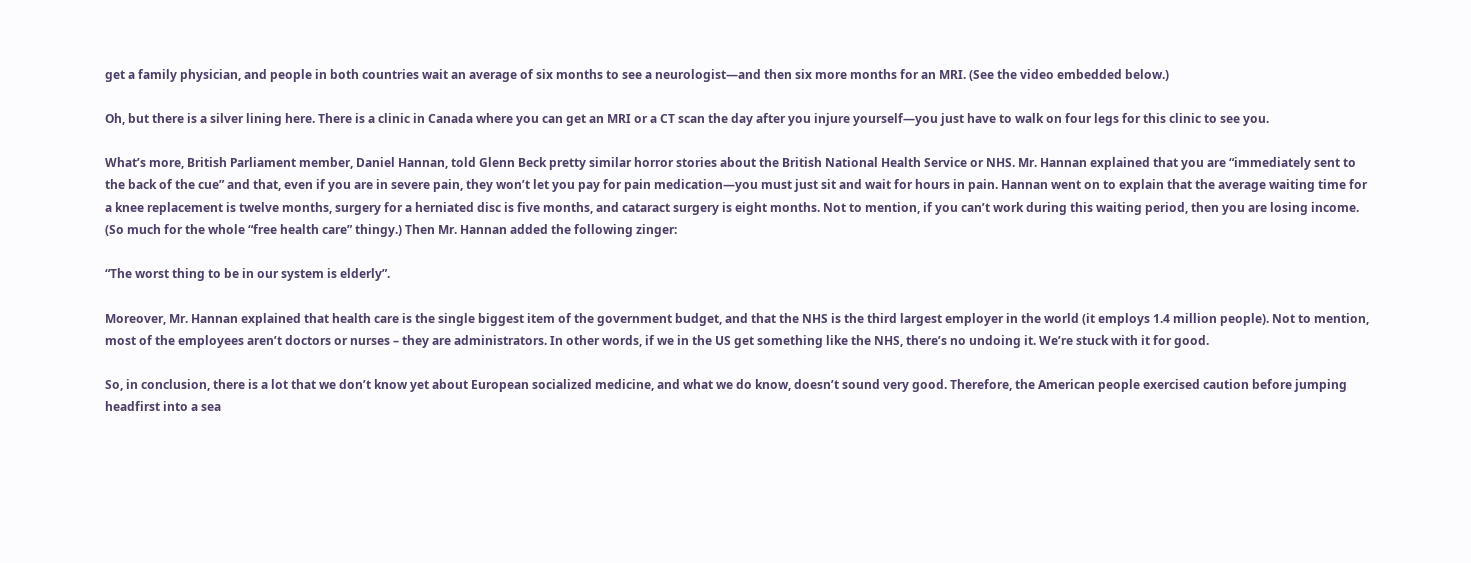get a family physician, and people in both countries wait an average of six months to see a neurologist—and then six more months for an MRI. (See the video embedded below.)

Oh, but there is a silver lining here. There is a clinic in Canada where you can get an MRI or a CT scan the day after you injure yourself—you just have to walk on four legs for this clinic to see you.

What’s more, British Parliament member, Daniel Hannan, told Glenn Beck pretty similar horror stories about the British National Health Service or NHS. Mr. Hannan explained that you are “immediately sent to the back of the cue” and that, even if you are in severe pain, they won’t let you pay for pain medication—you must just sit and wait for hours in pain. Hannan went on to explain that the average waiting time for a knee replacement is twelve months, surgery for a herniated disc is five months, and cataract surgery is eight months. Not to mention, if you can’t work during this waiting period, then you are losing income. (So much for the whole “free health care” thingy.) Then Mr. Hannan added the following zinger:

“The worst thing to be in our system is elderly”.

Moreover, Mr. Hannan explained that health care is the single biggest item of the government budget, and that the NHS is the third largest employer in the world (it employs 1.4 million people). Not to mention, most of the employees aren’t doctors or nurses – they are administrators. In other words, if we in the US get something like the NHS, there’s no undoing it. We’re stuck with it for good.

So, in conclusion, there is a lot that we don’t know yet about European socialized medicine, and what we do know, doesn’t sound very good. Therefore, the American people exercised caution before jumping headfirst into a sea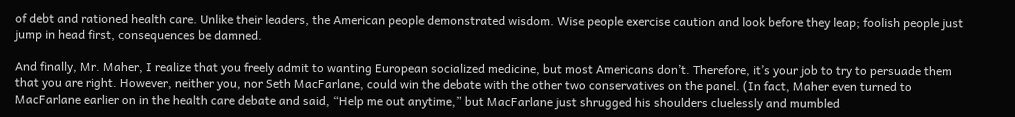of debt and rationed health care. Unlike their leaders, the American people demonstrated wisdom. Wise people exercise caution and look before they leap; foolish people just jump in head first, consequences be damned.

And finally, Mr. Maher, I realize that you freely admit to wanting European socialized medicine, but most Americans don’t. Therefore, it’s your job to try to persuade them that you are right. However, neither you, nor Seth MacFarlane, could win the debate with the other two conservatives on the panel. (In fact, Maher even turned to MacFarlane earlier on in the health care debate and said, “Help me out anytime,” but MacFarlane just shrugged his shoulders cluelessly and mumbled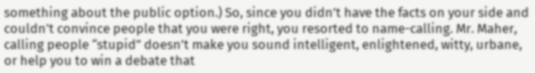something about the public option.) So, since you didn’t have the facts on your side and couldn’t convince people that you were right, you resorted to name-calling. Mr. Maher, calling people “stupid” doesn’t make you sound intelligent, enlightened, witty, urbane, or help you to win a debate that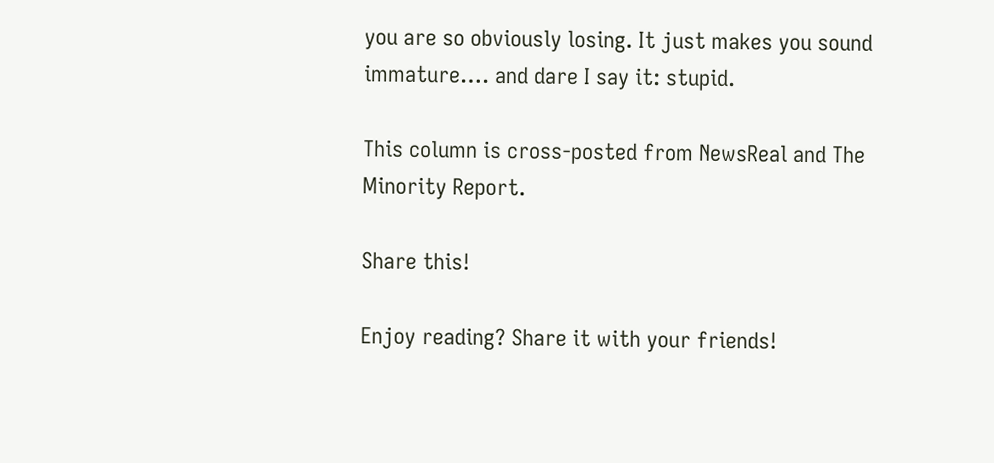you are so obviously losing. It just makes you sound immature…. and dare I say it: stupid.

This column is cross-posted from NewsReal and The Minority Report.

Share this!

Enjoy reading? Share it with your friends!